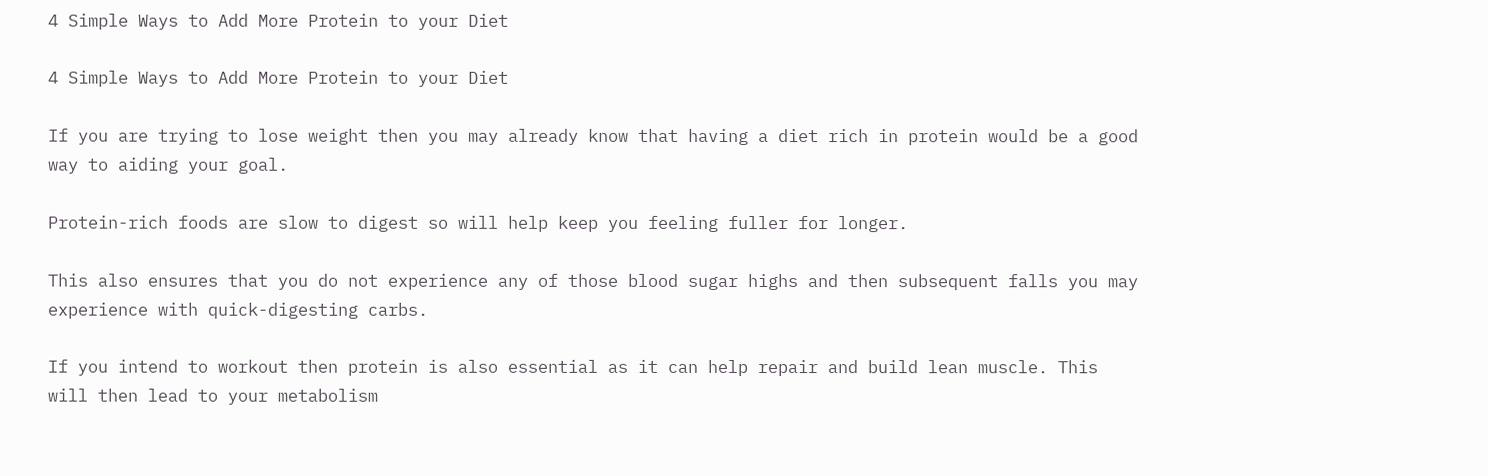4 Simple Ways to Add More Protein to your Diet

4 Simple Ways to Add More Protein to your Diet

If you are trying to lose weight then you may already know that having a diet rich in protein would be a good way to aiding your goal.

Protein-rich foods are slow to digest so will help keep you feeling fuller for longer.

This also ensures that you do not experience any of those blood sugar highs and then subsequent falls you may experience with quick-digesting carbs.

If you intend to workout then protein is also essential as it can help repair and build lean muscle. This will then lead to your metabolism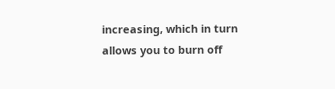increasing, which in turn allows you to burn off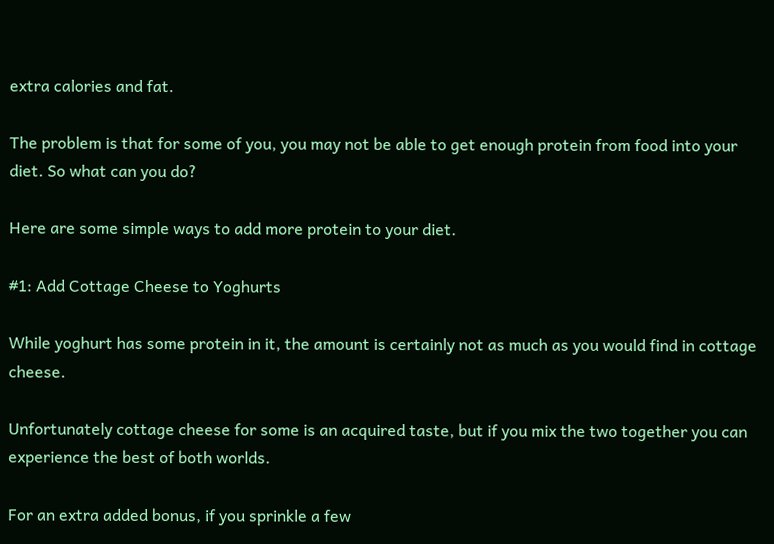extra calories and fat.

The problem is that for some of you, you may not be able to get enough protein from food into your diet. So what can you do?

Here are some simple ways to add more protein to your diet.

#1: Add Cottage Cheese to Yoghurts

While yoghurt has some protein in it, the amount is certainly not as much as you would find in cottage cheese.

Unfortunately cottage cheese for some is an acquired taste, but if you mix the two together you can experience the best of both worlds.

For an extra added bonus, if you sprinkle a few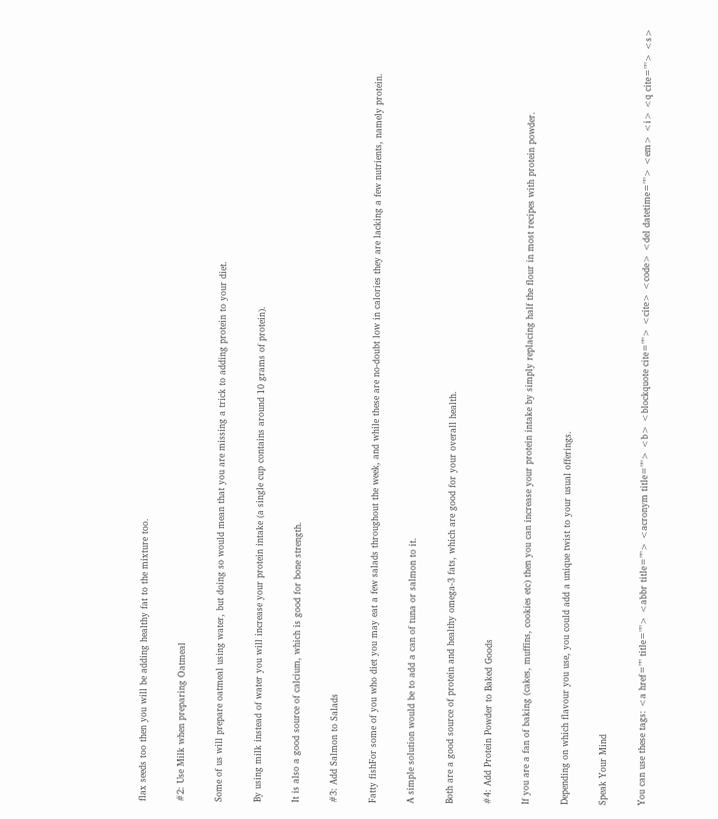flax seeds too then you will be adding healthy fat to the mixture too.

#2: Use Milk when preparing Oatmeal

Some of us will prepare oatmeal using water, but doing so would mean that you are missing a trick to adding protein to your diet.

By using milk instead of water you will increase your protein intake (a single cup contains around 10 grams of protein).

It is also a good source of calcium, which is good for bone strength.

#3: Add Salmon to Salads

Fatty fishFor some of you who diet you may eat a few salads throughout the week, and while these are no-doubt low in calories they are lacking a few nutrients, namely protein.

A simple solution would be to add a can of tuna or salmon to it.

Both are a good source of protein and healthy omega-3 fats, which are good for your overall health.

#4: Add Protein Powder to Baked Goods

If you are a fan of baking (cakes, muffins, cookies etc) then you can increase your protein intake by simply replacing half the flour in most recipes with protein powder.

Depending on which flavour you use, you could add a unique twist to your usual offerings.

Speak Your Mind

You can use these tags: <a href="" title=""> <abbr title=""> <acronym title=""> <b> <blockquote cite=""> <cite> <code> <del datetime=""> <em> <i> <q cite=""> <s>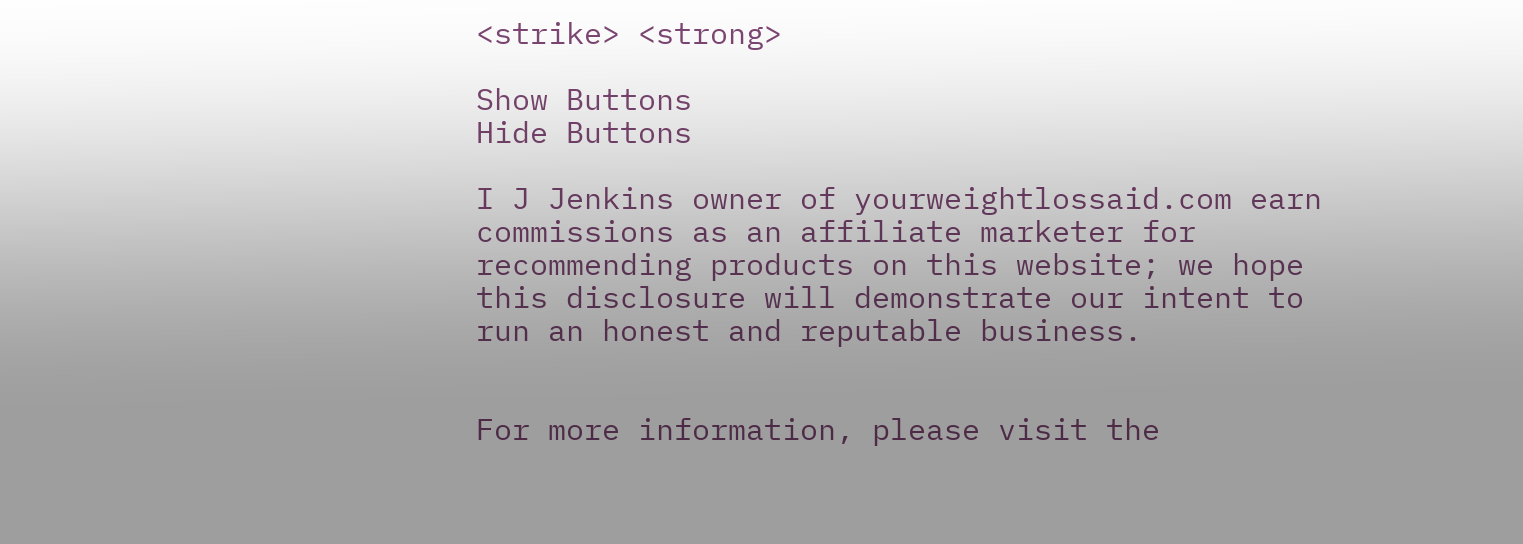<strike> <strong>

Show Buttons
Hide Buttons

I J Jenkins owner of yourweightlossaid.com earn commissions as an affiliate marketer for recommending products on this website; we hope this disclosure will demonstrate our intent to run an honest and reputable business.


For more information, please visit the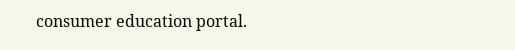consumer education portal.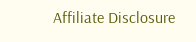Affiliate Disclosure